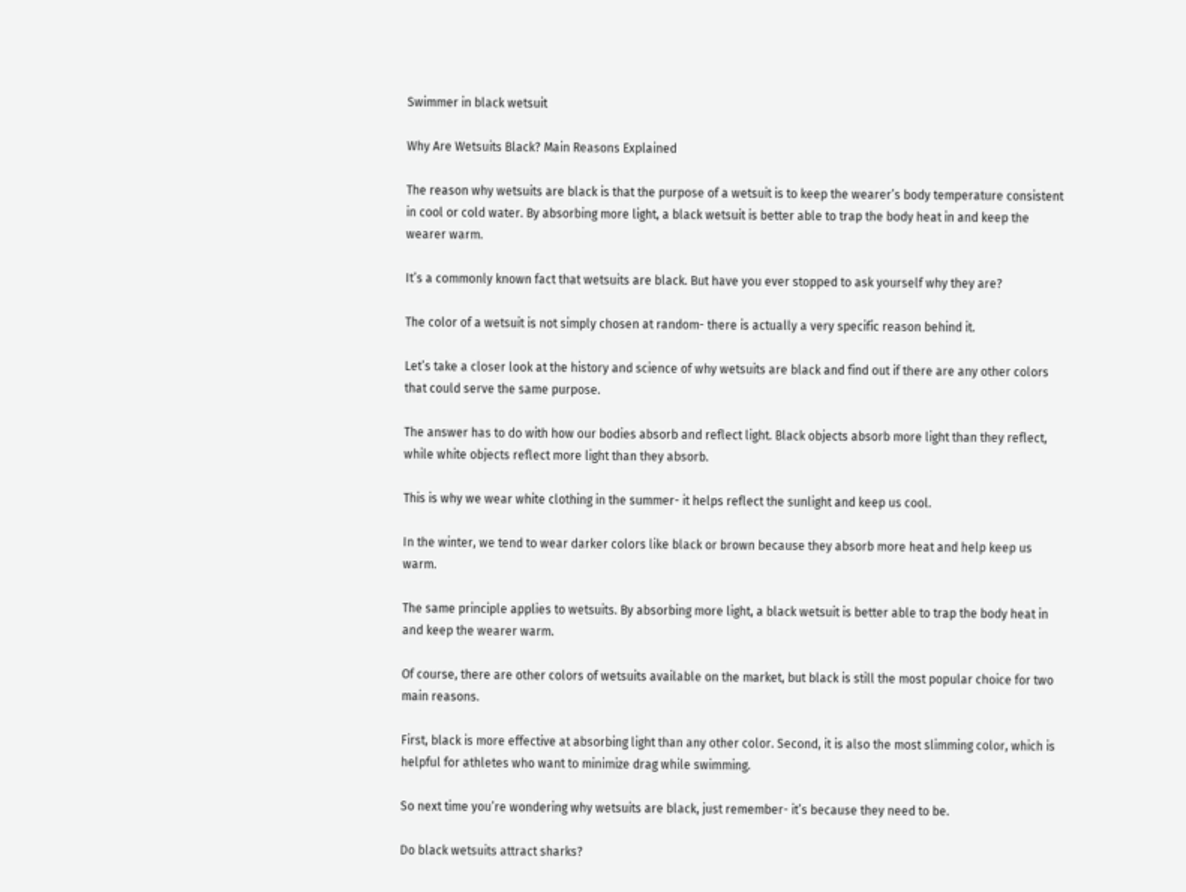Swimmer in black wetsuit

Why Are Wetsuits Black? Main Reasons Explained

The reason why wetsuits are black is that the purpose of a wetsuit is to keep the wearer’s body temperature consistent in cool or cold water. By absorbing more light, a black wetsuit is better able to trap the body heat in and keep the wearer warm.

It’s a commonly known fact that wetsuits are black. But have you ever stopped to ask yourself why they are?

The color of a wetsuit is not simply chosen at random- there is actually a very specific reason behind it.

Let’s take a closer look at the history and science of why wetsuits are black and find out if there are any other colors that could serve the same purpose.

The answer has to do with how our bodies absorb and reflect light. Black objects absorb more light than they reflect, while white objects reflect more light than they absorb.

This is why we wear white clothing in the summer- it helps reflect the sunlight and keep us cool.

In the winter, we tend to wear darker colors like black or brown because they absorb more heat and help keep us warm.

The same principle applies to wetsuits. By absorbing more light, a black wetsuit is better able to trap the body heat in and keep the wearer warm.

Of course, there are other colors of wetsuits available on the market, but black is still the most popular choice for two main reasons.

First, black is more effective at absorbing light than any other color. Second, it is also the most slimming color, which is helpful for athletes who want to minimize drag while swimming.

So next time you’re wondering why wetsuits are black, just remember- it’s because they need to be.

Do black wetsuits attract sharks?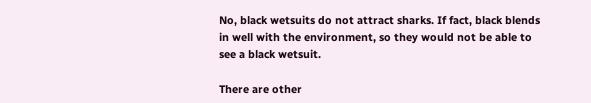No, black wetsuits do not attract sharks. If fact, black blends in well with the environment, so they would not be able to see a black wetsuit.

There are other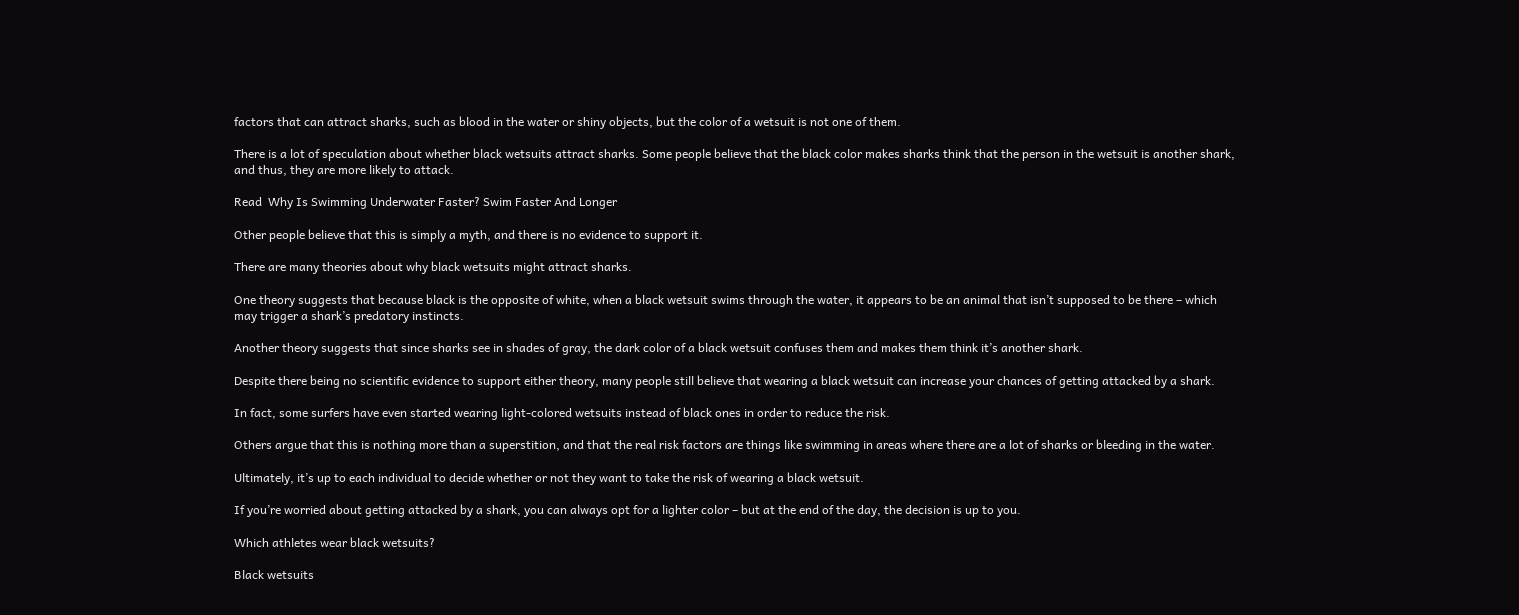factors that can attract sharks, such as blood in the water or shiny objects, but the color of a wetsuit is not one of them.

There is a lot of speculation about whether black wetsuits attract sharks. Some people believe that the black color makes sharks think that the person in the wetsuit is another shark, and thus, they are more likely to attack.

Read  Why Is Swimming Underwater Faster? Swim Faster And Longer

Other people believe that this is simply a myth, and there is no evidence to support it.

There are many theories about why black wetsuits might attract sharks.

One theory suggests that because black is the opposite of white, when a black wetsuit swims through the water, it appears to be an animal that isn’t supposed to be there – which may trigger a shark’s predatory instincts.

Another theory suggests that since sharks see in shades of gray, the dark color of a black wetsuit confuses them and makes them think it’s another shark.

Despite there being no scientific evidence to support either theory, many people still believe that wearing a black wetsuit can increase your chances of getting attacked by a shark.

In fact, some surfers have even started wearing light-colored wetsuits instead of black ones in order to reduce the risk.

Others argue that this is nothing more than a superstition, and that the real risk factors are things like swimming in areas where there are a lot of sharks or bleeding in the water.

Ultimately, it’s up to each individual to decide whether or not they want to take the risk of wearing a black wetsuit.

If you’re worried about getting attacked by a shark, you can always opt for a lighter color – but at the end of the day, the decision is up to you.

Which athletes wear black wetsuits?

Black wetsuits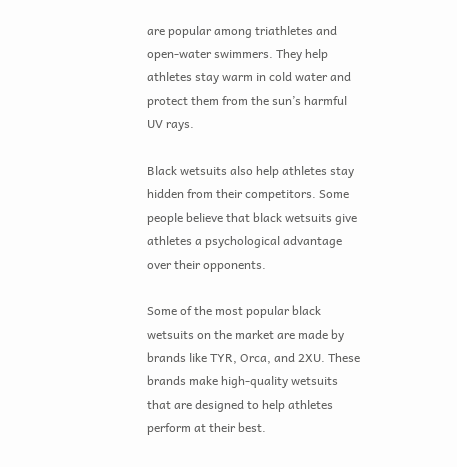are popular among triathletes and open-water swimmers. They help athletes stay warm in cold water and protect them from the sun’s harmful UV rays.

Black wetsuits also help athletes stay hidden from their competitors. Some people believe that black wetsuits give athletes a psychological advantage over their opponents.

Some of the most popular black wetsuits on the market are made by brands like TYR, Orca, and 2XU. These brands make high-quality wetsuits that are designed to help athletes perform at their best.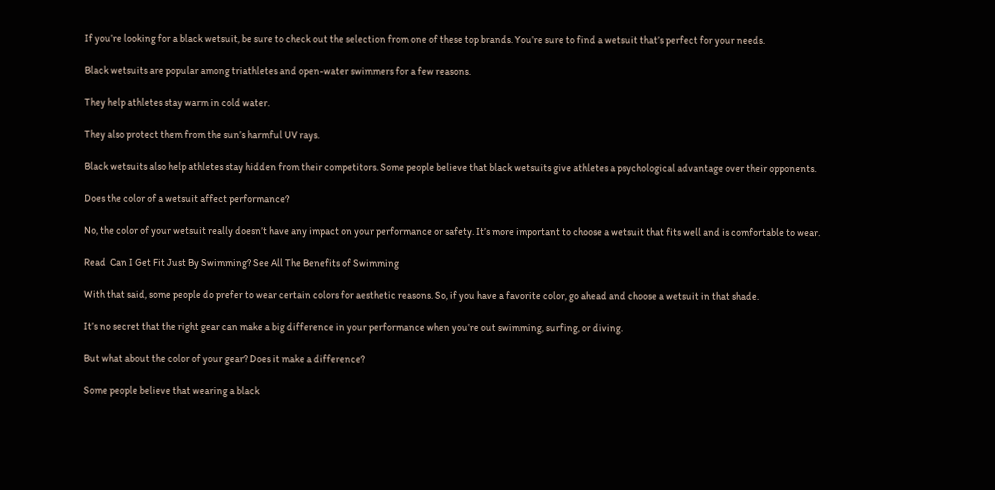If you’re looking for a black wetsuit, be sure to check out the selection from one of these top brands. You’re sure to find a wetsuit that’s perfect for your needs.

Black wetsuits are popular among triathletes and open-water swimmers for a few reasons.

They help athletes stay warm in cold water.

They also protect them from the sun’s harmful UV rays.

Black wetsuits also help athletes stay hidden from their competitors. Some people believe that black wetsuits give athletes a psychological advantage over their opponents.

Does the color of a wetsuit affect performance?

No, the color of your wetsuit really doesn’t have any impact on your performance or safety. It’s more important to choose a wetsuit that fits well and is comfortable to wear.

Read  Can I Get Fit Just By Swimming? See All The Benefits of Swimming

With that said, some people do prefer to wear certain colors for aesthetic reasons. So, if you have a favorite color, go ahead and choose a wetsuit in that shade.

It’s no secret that the right gear can make a big difference in your performance when you’re out swimming, surfing, or diving.

But what about the color of your gear? Does it make a difference?

Some people believe that wearing a black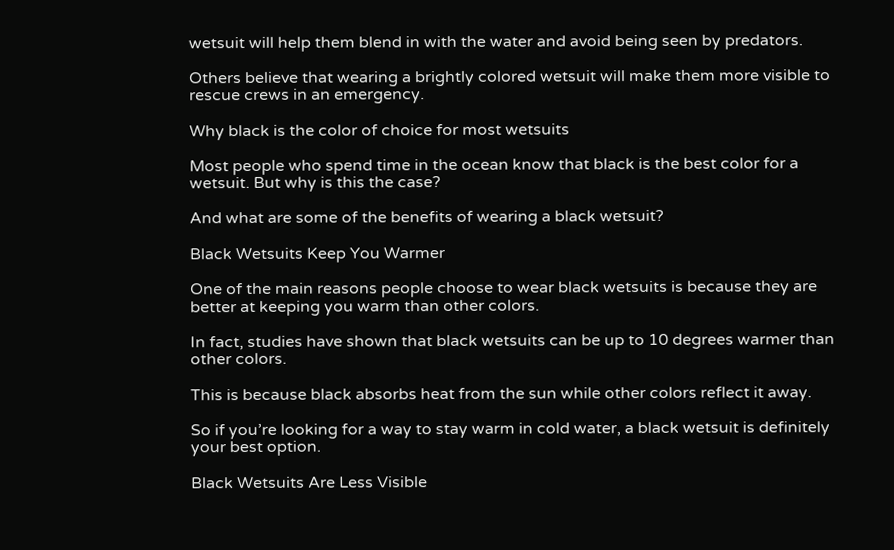wetsuit will help them blend in with the water and avoid being seen by predators.

Others believe that wearing a brightly colored wetsuit will make them more visible to rescue crews in an emergency.

Why black is the color of choice for most wetsuits

Most people who spend time in the ocean know that black is the best color for a wetsuit. But why is this the case?

And what are some of the benefits of wearing a black wetsuit?

Black Wetsuits Keep You Warmer

One of the main reasons people choose to wear black wetsuits is because they are better at keeping you warm than other colors.

In fact, studies have shown that black wetsuits can be up to 10 degrees warmer than other colors.

This is because black absorbs heat from the sun while other colors reflect it away.

So if you’re looking for a way to stay warm in cold water, a black wetsuit is definitely your best option.

Black Wetsuits Are Less Visible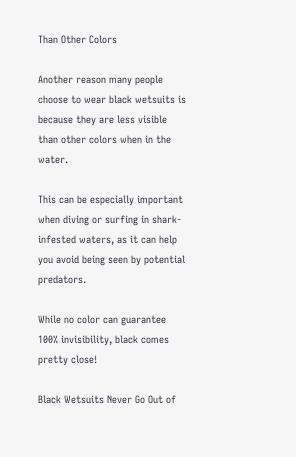Than Other Colors

Another reason many people choose to wear black wetsuits is because they are less visible than other colors when in the water.

This can be especially important when diving or surfing in shark-infested waters, as it can help you avoid being seen by potential predators.

While no color can guarantee 100% invisibility, black comes pretty close!

Black Wetsuits Never Go Out of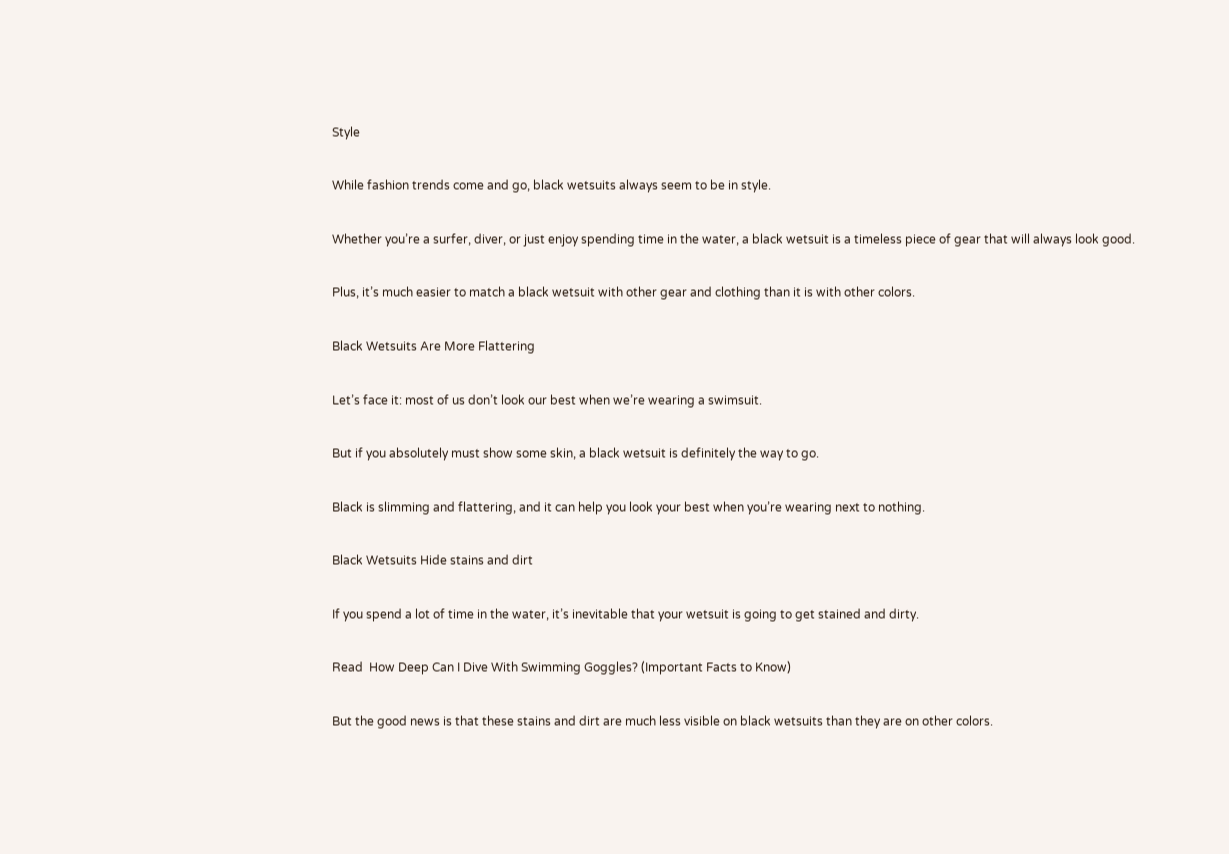Style

While fashion trends come and go, black wetsuits always seem to be in style.

Whether you’re a surfer, diver, or just enjoy spending time in the water, a black wetsuit is a timeless piece of gear that will always look good.

Plus, it’s much easier to match a black wetsuit with other gear and clothing than it is with other colors.

Black Wetsuits Are More Flattering

Let’s face it: most of us don’t look our best when we’re wearing a swimsuit.

But if you absolutely must show some skin, a black wetsuit is definitely the way to go.

Black is slimming and flattering, and it can help you look your best when you’re wearing next to nothing.

Black Wetsuits Hide stains and dirt

If you spend a lot of time in the water, it’s inevitable that your wetsuit is going to get stained and dirty.

Read  How Deep Can I Dive With Swimming Goggles? (Important Facts to Know)

But the good news is that these stains and dirt are much less visible on black wetsuits than they are on other colors.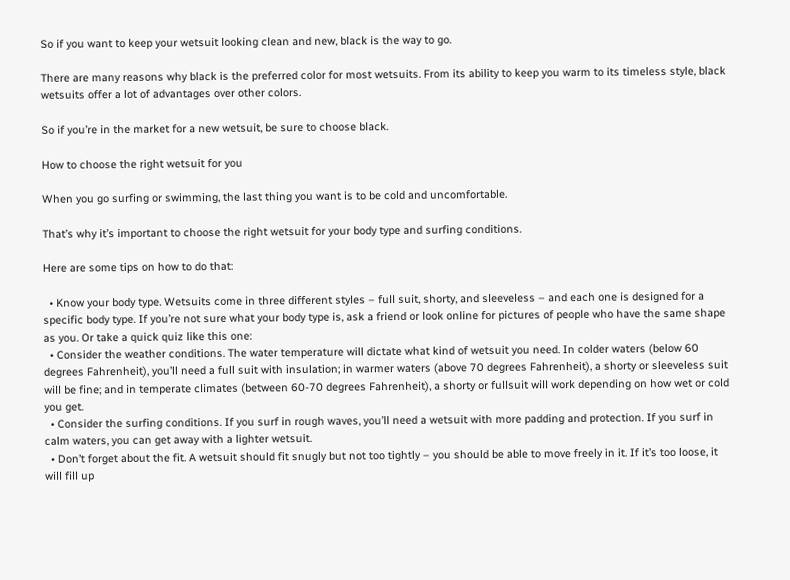So if you want to keep your wetsuit looking clean and new, black is the way to go.

There are many reasons why black is the preferred color for most wetsuits. From its ability to keep you warm to its timeless style, black wetsuits offer a lot of advantages over other colors.

So if you’re in the market for a new wetsuit, be sure to choose black.

How to choose the right wetsuit for you

When you go surfing or swimming, the last thing you want is to be cold and uncomfortable.

That’s why it’s important to choose the right wetsuit for your body type and surfing conditions.

Here are some tips on how to do that:

  • Know your body type. Wetsuits come in three different styles – full suit, shorty, and sleeveless – and each one is designed for a specific body type. If you’re not sure what your body type is, ask a friend or look online for pictures of people who have the same shape as you. Or take a quick quiz like this one:
  • Consider the weather conditions. The water temperature will dictate what kind of wetsuit you need. In colder waters (below 60 degrees Fahrenheit), you’ll need a full suit with insulation; in warmer waters (above 70 degrees Fahrenheit), a shorty or sleeveless suit will be fine; and in temperate climates (between 60-70 degrees Fahrenheit), a shorty or fullsuit will work depending on how wet or cold you get.
  • Consider the surfing conditions. If you surf in rough waves, you’ll need a wetsuit with more padding and protection. If you surf in calm waters, you can get away with a lighter wetsuit.
  • Don’t forget about the fit. A wetsuit should fit snugly but not too tightly – you should be able to move freely in it. If it’s too loose, it will fill up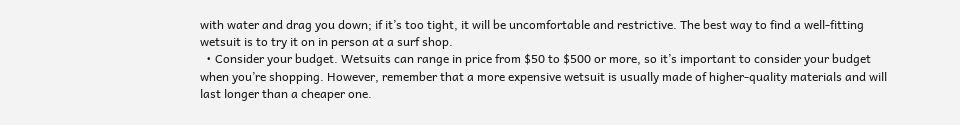with water and drag you down; if it’s too tight, it will be uncomfortable and restrictive. The best way to find a well-fitting wetsuit is to try it on in person at a surf shop.
  • Consider your budget. Wetsuits can range in price from $50 to $500 or more, so it’s important to consider your budget when you’re shopping. However, remember that a more expensive wetsuit is usually made of higher-quality materials and will last longer than a cheaper one.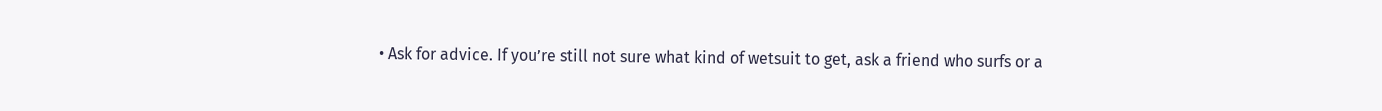• Ask for advice. If you’re still not sure what kind of wetsuit to get, ask a friend who surfs or a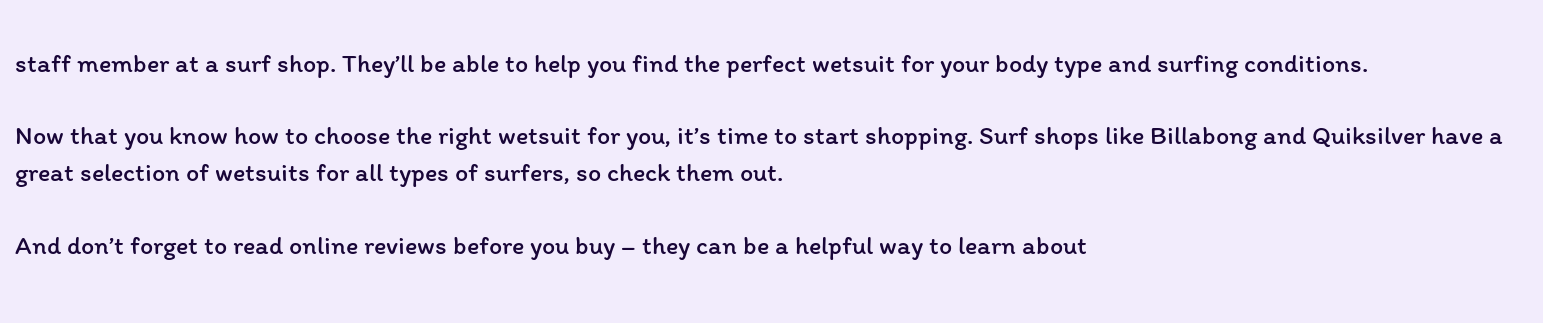staff member at a surf shop. They’ll be able to help you find the perfect wetsuit for your body type and surfing conditions.

Now that you know how to choose the right wetsuit for you, it’s time to start shopping. Surf shops like Billabong and Quiksilver have a great selection of wetsuits for all types of surfers, so check them out.

And don’t forget to read online reviews before you buy – they can be a helpful way to learn about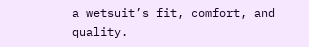a wetsuit’s fit, comfort, and quality.